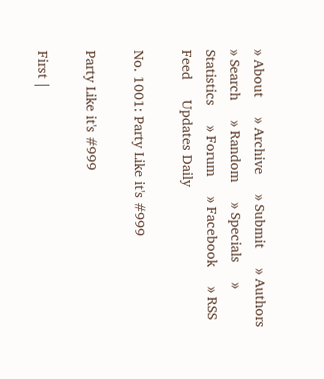» About     » Archive     » Submit     » Authors     » Search     » Random     » Specials     » Statistics     » Forum     » Facebook     » RSS Feed     Updates Daily

No. 1001: Party Like it's #999

Party Like it's #999

First |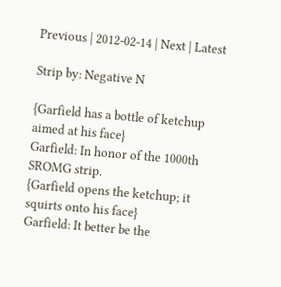Previous | 2012-02-14 | Next | Latest

Strip by: Negative N

{Garfield has a bottle of ketchup aimed at his face}
Garfield: In honor of the 1000th SROMG strip.
{Garfield opens the ketchup; it squirts onto his face}
Garfield: It better be the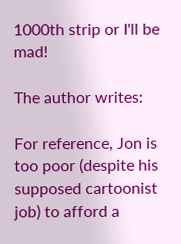1000th strip or I'll be mad!

The author writes:

For reference, Jon is too poor (despite his supposed cartoonist job) to afford a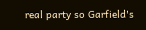real party so Garfield's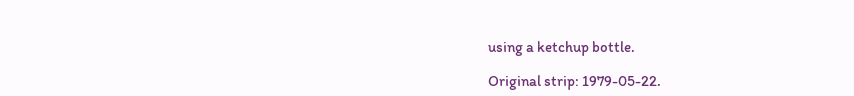using a ketchup bottle.

Original strip: 1979-05-22.